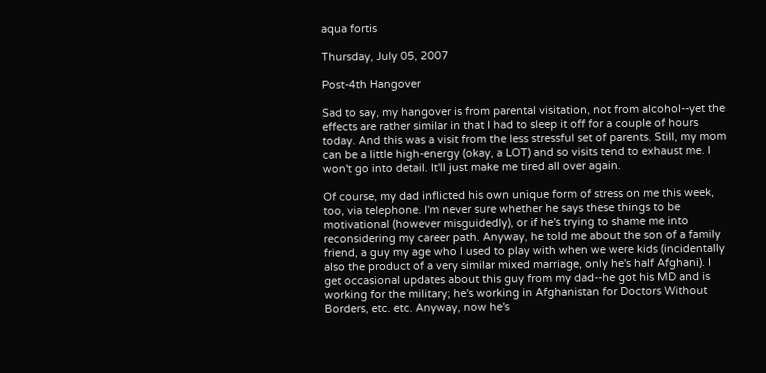aqua fortis

Thursday, July 05, 2007

Post-4th Hangover

Sad to say, my hangover is from parental visitation, not from alcohol--yet the effects are rather similar in that I had to sleep it off for a couple of hours today. And this was a visit from the less stressful set of parents. Still, my mom can be a little high-energy (okay, a LOT) and so visits tend to exhaust me. I won't go into detail. It'll just make me tired all over again.

Of course, my dad inflicted his own unique form of stress on me this week, too, via telephone. I'm never sure whether he says these things to be motivational (however misguidedly), or if he's trying to shame me into reconsidering my career path. Anyway, he told me about the son of a family friend, a guy my age who I used to play with when we were kids (incidentally also the product of a very similar mixed marriage, only he's half Afghani). I get occasional updates about this guy from my dad--he got his MD and is working for the military; he's working in Afghanistan for Doctors Without Borders, etc. etc. Anyway, now he's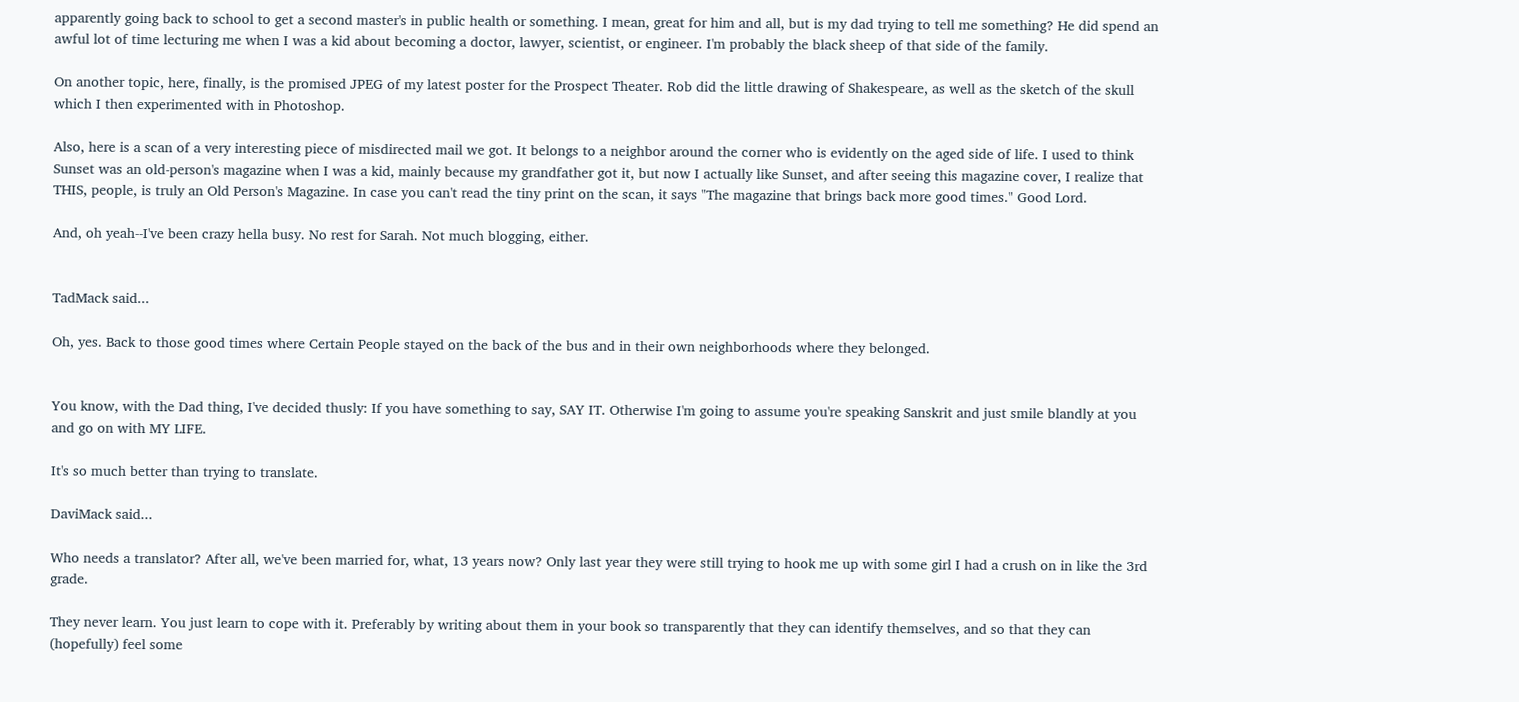apparently going back to school to get a second master's in public health or something. I mean, great for him and all, but is my dad trying to tell me something? He did spend an awful lot of time lecturing me when I was a kid about becoming a doctor, lawyer, scientist, or engineer. I'm probably the black sheep of that side of the family.

On another topic, here, finally, is the promised JPEG of my latest poster for the Prospect Theater. Rob did the little drawing of Shakespeare, as well as the sketch of the skull which I then experimented with in Photoshop.

Also, here is a scan of a very interesting piece of misdirected mail we got. It belongs to a neighbor around the corner who is evidently on the aged side of life. I used to think Sunset was an old-person's magazine when I was a kid, mainly because my grandfather got it, but now I actually like Sunset, and after seeing this magazine cover, I realize that THIS, people, is truly an Old Person's Magazine. In case you can't read the tiny print on the scan, it says "The magazine that brings back more good times." Good Lord.

And, oh yeah--I've been crazy hella busy. No rest for Sarah. Not much blogging, either.


TadMack said...

Oh, yes. Back to those good times where Certain People stayed on the back of the bus and in their own neighborhoods where they belonged.


You know, with the Dad thing, I've decided thusly: If you have something to say, SAY IT. Otherwise I'm going to assume you're speaking Sanskrit and just smile blandly at you and go on with MY LIFE.

It's so much better than trying to translate.

DaviMack said...

Who needs a translator? After all, we've been married for, what, 13 years now? Only last year they were still trying to hook me up with some girl I had a crush on in like the 3rd grade.

They never learn. You just learn to cope with it. Preferably by writing about them in your book so transparently that they can identify themselves, and so that they can (hopefully) feel some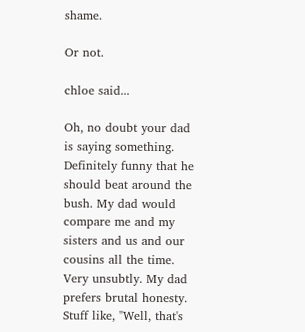shame.

Or not.

chloe said...

Oh, no doubt your dad is saying something. Definitely funny that he should beat around the bush. My dad would compare me and my sisters and us and our cousins all the time. Very unsubtly. My dad prefers brutal honesty. Stuff like, "Well, that's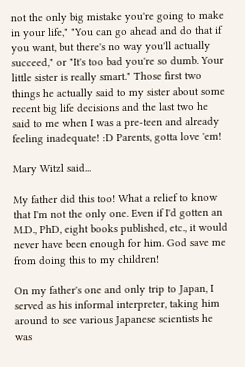not the only big mistake you're going to make in your life," "You can go ahead and do that if you want, but there's no way you'll actually succeed," or "It's too bad you're so dumb. Your little sister is really smart." Those first two things he actually said to my sister about some recent big life decisions and the last two he said to me when I was a pre-teen and already feeling inadequate! :D Parents, gotta love 'em!

Mary Witzl said...

My father did this too! What a relief to know that I'm not the only one. Even if I'd gotten an M.D., PhD, eight books published, etc., it would never have been enough for him. God save me from doing this to my children!

On my father's one and only trip to Japan, I served as his informal interpreter, taking him around to see various Japanese scientists he was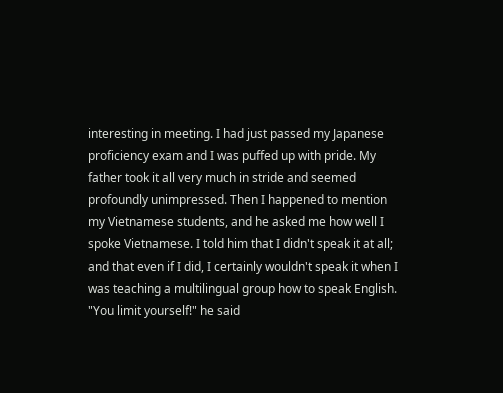interesting in meeting. I had just passed my Japanese proficiency exam and I was puffed up with pride. My father took it all very much in stride and seemed profoundly unimpressed. Then I happened to mention my Vietnamese students, and he asked me how well I spoke Vietnamese. I told him that I didn't speak it at all; and that even if I did, I certainly wouldn't speak it when I was teaching a multilingual group how to speak English. "You limit yourself!" he said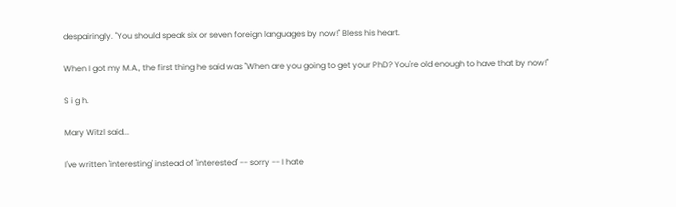despairingly. "You should speak six or seven foreign languages by now!" Bless his heart.

When I got my M.A., the first thing he said was "When are you going to get your PhD? You're old enough to have that by now!"

S i g h.

Mary Witzl said...

I've written 'interesting' instead of 'interested' -- sorry -- I hate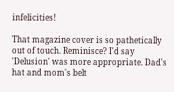infelicities!

That magazine cover is so pathetically out of touch. Reminisce? I'd say 'Delusion' was more appropriate. Dad's hat and mom's belt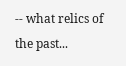-- what relics of the past...